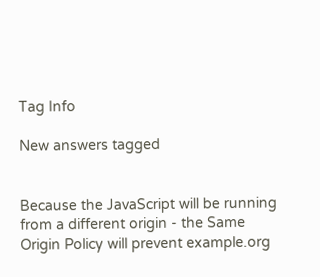Tag Info

New answers tagged


Because the JavaScript will be running from a different origin - the Same Origin Policy will prevent example.org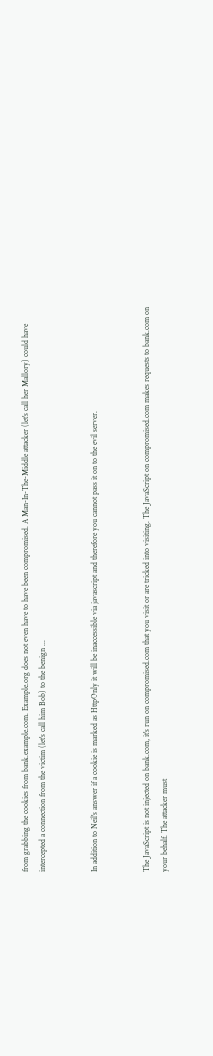from grabbing the cookies from bank.example.com. Example.org does not even have to have been compromised. A Man-In-The-Middle attacker (let's call her Mallory) could have intercepted a connection from the victim (let's call him Bob) to the benign ...


In addition to Neil's answer if a cookie is marked as HttpOnly it will be inaccessible via javascript and therefore you cannot pass it on to the evil server.


The JavaScript is not injected on bank.com, it's run on compromised.com that you visit or are tricked into visiting. The JavaScript on compromised.com makes requests to bank.com on your behalf. The attacker must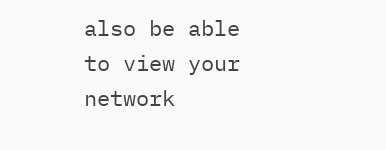also be able to view your network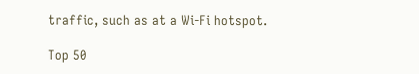traffic, such as at a Wi-Fi hotspot.

Top 50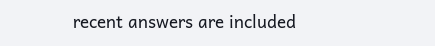recent answers are included